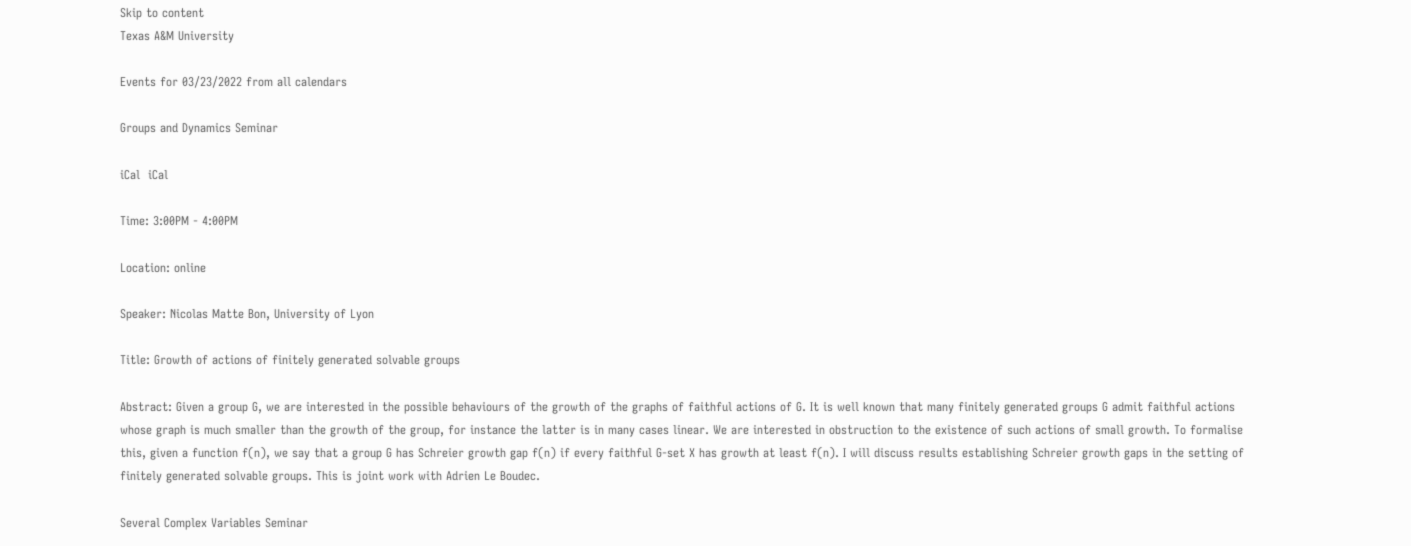Skip to content
Texas A&M University

Events for 03/23/2022 from all calendars

Groups and Dynamics Seminar

iCal  iCal

Time: 3:00PM - 4:00PM

Location: online

Speaker: Nicolas Matte Bon, University of Lyon

Title: Growth of actions of finitely generated solvable groups

Abstract: Given a group G, we are interested in the possible behaviours of the growth of the graphs of faithful actions of G. It is well known that many finitely generated groups G admit faithful actions whose graph is much smaller than the growth of the group, for instance the latter is in many cases linear. We are interested in obstruction to the existence of such actions of small growth. To formalise this, given a function f(n), we say that a group G has Schreier growth gap f(n) if every faithful G-set X has growth at least f(n). I will discuss results establishing Schreier growth gaps in the setting of finitely generated solvable groups. This is joint work with Adrien Le Boudec.

Several Complex Variables Seminar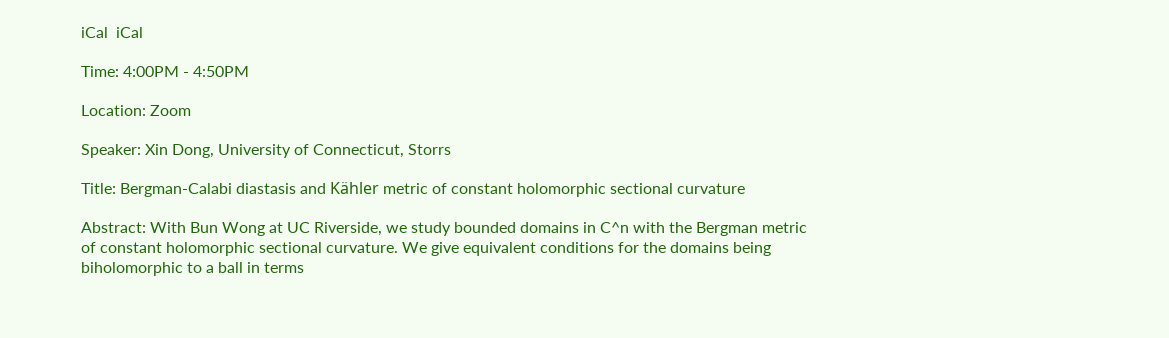iCal  iCal

Time: 4:00PM - 4:50PM

Location: Zoom

Speaker: Xin Dong, University of Connecticut, Storrs

Title: Bergman-Calabi diastasis and Kähler metric of constant holomorphic sectional curvature

Abstract: With Bun Wong at UC Riverside, we study bounded domains in C^n with the Bergman metric of constant holomorphic sectional curvature. We give equivalent conditions for the domains being biholomorphic to a ball in terms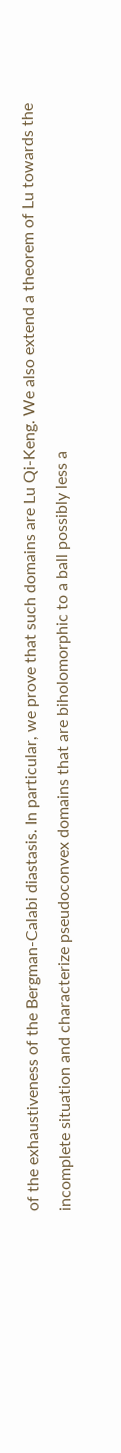of the exhaustiveness of the Bergman-Calabi diastasis. In particular, we prove that such domains are Lu Qi-Keng. We also extend a theorem of Lu towards the incomplete situation and characterize pseudoconvex domains that are biholomorphic to a ball possibly less a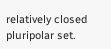relatively closed pluripolar set.